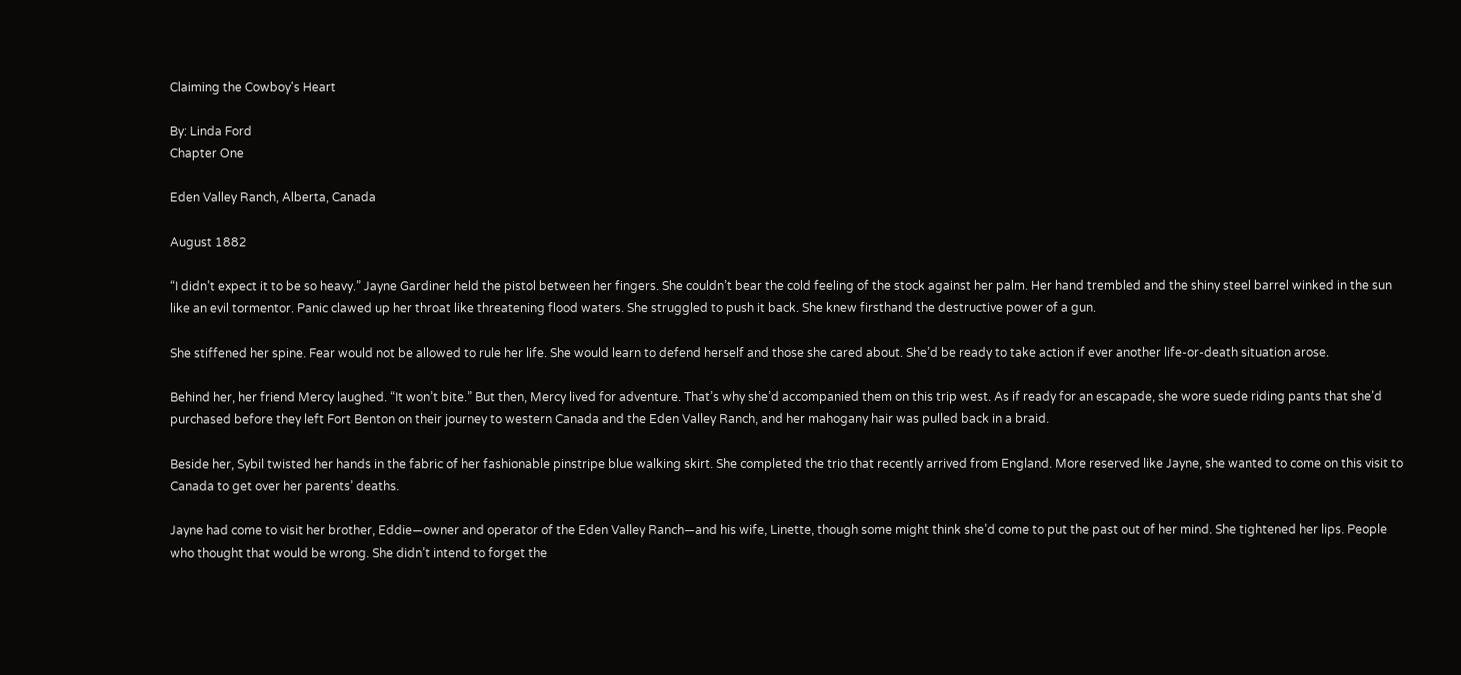Claiming the Cowboy's Heart

By: Linda Ford
Chapter One

Eden Valley Ranch, Alberta, Canada

August 1882

“I didn’t expect it to be so heavy.” Jayne Gardiner held the pistol between her fingers. She couldn’t bear the cold feeling of the stock against her palm. Her hand trembled and the shiny steel barrel winked in the sun like an evil tormentor. Panic clawed up her throat like threatening flood waters. She struggled to push it back. She knew firsthand the destructive power of a gun.

She stiffened her spine. Fear would not be allowed to rule her life. She would learn to defend herself and those she cared about. She’d be ready to take action if ever another life-or-death situation arose.

Behind her, her friend Mercy laughed. “It won’t bite.” But then, Mercy lived for adventure. That’s why she’d accompanied them on this trip west. As if ready for an escapade, she wore suede riding pants that she’d purchased before they left Fort Benton on their journey to western Canada and the Eden Valley Ranch, and her mahogany hair was pulled back in a braid.

Beside her, Sybil twisted her hands in the fabric of her fashionable pinstripe blue walking skirt. She completed the trio that recently arrived from England. More reserved like Jayne, she wanted to come on this visit to Canada to get over her parents’ deaths.

Jayne had come to visit her brother, Eddie—owner and operator of the Eden Valley Ranch—and his wife, Linette, though some might think she’d come to put the past out of her mind. She tightened her lips. People who thought that would be wrong. She didn’t intend to forget the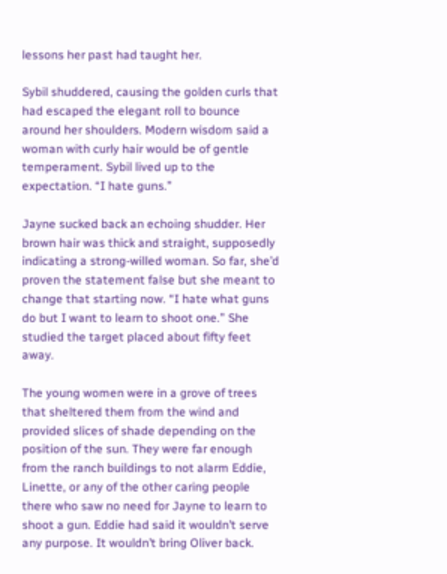lessons her past had taught her.

Sybil shuddered, causing the golden curls that had escaped the elegant roll to bounce around her shoulders. Modern wisdom said a woman with curly hair would be of gentle temperament. Sybil lived up to the expectation. “I hate guns.”

Jayne sucked back an echoing shudder. Her brown hair was thick and straight, supposedly indicating a strong-willed woman. So far, she’d proven the statement false but she meant to change that starting now. “I hate what guns do but I want to learn to shoot one.” She studied the target placed about fifty feet away.

The young women were in a grove of trees that sheltered them from the wind and provided slices of shade depending on the position of the sun. They were far enough from the ranch buildings to not alarm Eddie, Linette, or any of the other caring people there who saw no need for Jayne to learn to shoot a gun. Eddie had said it wouldn’t serve any purpose. It wouldn’t bring Oliver back.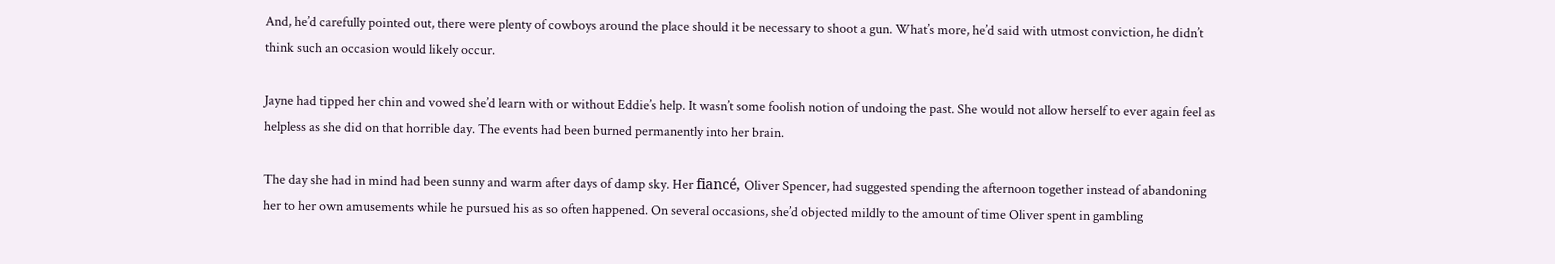And, he’d carefully pointed out, there were plenty of cowboys around the place should it be necessary to shoot a gun. What’s more, he’d said with utmost conviction, he didn’t think such an occasion would likely occur.

Jayne had tipped her chin and vowed she’d learn with or without Eddie’s help. It wasn’t some foolish notion of undoing the past. She would not allow herself to ever again feel as helpless as she did on that horrible day. The events had been burned permanently into her brain.

The day she had in mind had been sunny and warm after days of damp sky. Her fiancé, Oliver Spencer, had suggested spending the afternoon together instead of abandoning her to her own amusements while he pursued his as so often happened. On several occasions, she’d objected mildly to the amount of time Oliver spent in gambling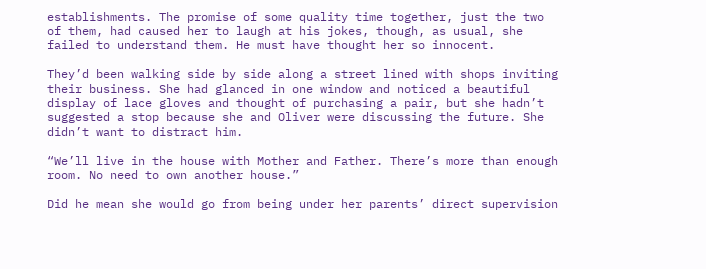establishments. The promise of some quality time together, just the two of them, had caused her to laugh at his jokes, though, as usual, she failed to understand them. He must have thought her so innocent.

They’d been walking side by side along a street lined with shops inviting their business. She had glanced in one window and noticed a beautiful display of lace gloves and thought of purchasing a pair, but she hadn’t suggested a stop because she and Oliver were discussing the future. She didn’t want to distract him.

“We’ll live in the house with Mother and Father. There’s more than enough room. No need to own another house.”

Did he mean she would go from being under her parents’ direct supervision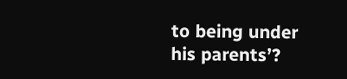to being under his parents’?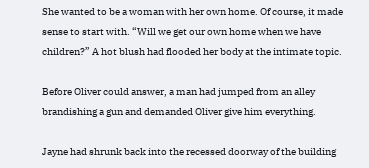She wanted to be a woman with her own home. Of course, it made sense to start with. “Will we get our own home when we have children?” A hot blush had flooded her body at the intimate topic.

Before Oliver could answer, a man had jumped from an alley brandishing a gun and demanded Oliver give him everything.

Jayne had shrunk back into the recessed doorway of the building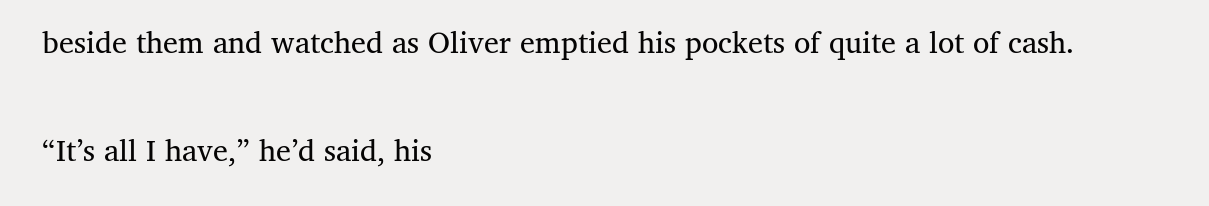beside them and watched as Oliver emptied his pockets of quite a lot of cash.

“It’s all I have,” he’d said, his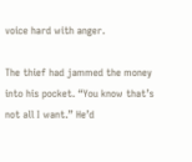voice hard with anger.

The thief had jammed the money into his pocket. “You know that’s not all I want.” He’d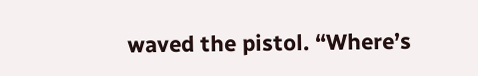waved the pistol. “Where’s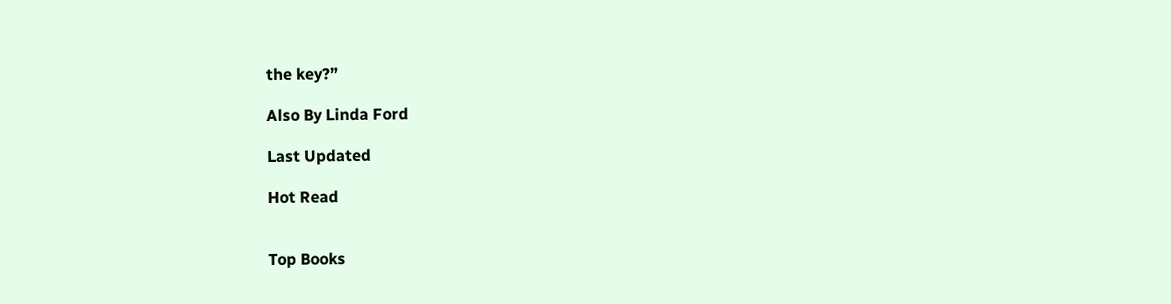the key?”

Also By Linda Ford

Last Updated

Hot Read


Top Books